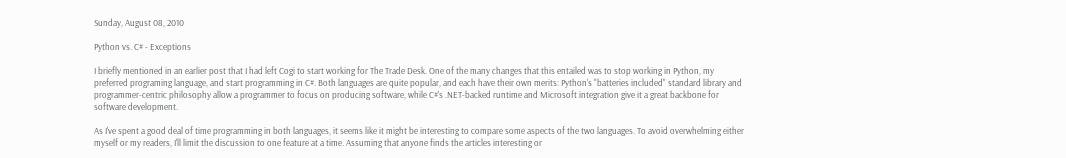Sunday, August 08, 2010

Python vs. C# - Exceptions

I briefly mentioned in an earlier post that I had left Cogi to start working for The Trade Desk. One of the many changes that this entailed was to stop working in Python, my preferred programing language, and start programming in C#. Both languages are quite popular, and each have their own merits: Python's "batteries included" standard library and programmer-centric philosophy allow a programmer to focus on producing software, while C#'s .NET-backed runtime and Microsoft integration give it a great backbone for software development.

As I've spent a good deal of time programming in both languages, it seems like it might be interesting to compare some aspects of the two languages. To avoid overwhelming either myself or my readers, I'll limit the discussion to one feature at a time. Assuming that anyone finds the articles interesting or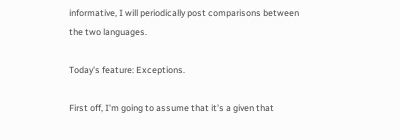informative, I will periodically post comparisons between the two languages.

Today's feature: Exceptions.

First off, I'm going to assume that it's a given that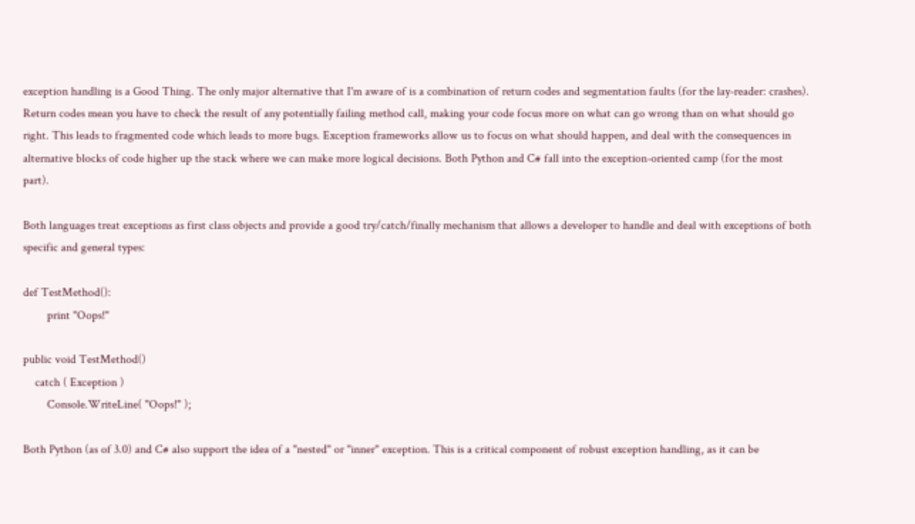exception handling is a Good Thing. The only major alternative that I'm aware of is a combination of return codes and segmentation faults (for the lay-reader: crashes). Return codes mean you have to check the result of any potentially failing method call, making your code focus more on what can go wrong than on what should go right. This leads to fragmented code which leads to more bugs. Exception frameworks allow us to focus on what should happen, and deal with the consequences in alternative blocks of code higher up the stack where we can make more logical decisions. Both Python and C# fall into the exception-oriented camp (for the most part).

Both languages treat exceptions as first class objects and provide a good try/catch/finally mechanism that allows a developer to handle and deal with exceptions of both specific and general types:

def TestMethod():
        print "Oops!"

public void TestMethod()
    catch ( Exception )
        Console.WriteLine( "Oops!" );

Both Python (as of 3.0) and C# also support the idea of a "nested" or "inner" exception. This is a critical component of robust exception handling, as it can be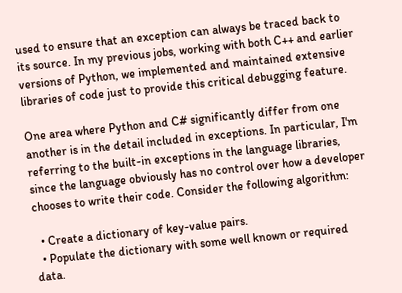used to ensure that an exception can always be traced back to its source. In my previous jobs, working with both C++ and earlier versions of Python, we implemented and maintained extensive libraries of code just to provide this critical debugging feature.

One area where Python and C# significantly differ from one another is in the detail included in exceptions. In particular, I'm referring to the built-in exceptions in the language libraries, since the language obviously has no control over how a developer chooses to write their code. Consider the following algorithm:

  • Create a dictionary of key-value pairs.
  • Populate the dictionary with some well known or required data.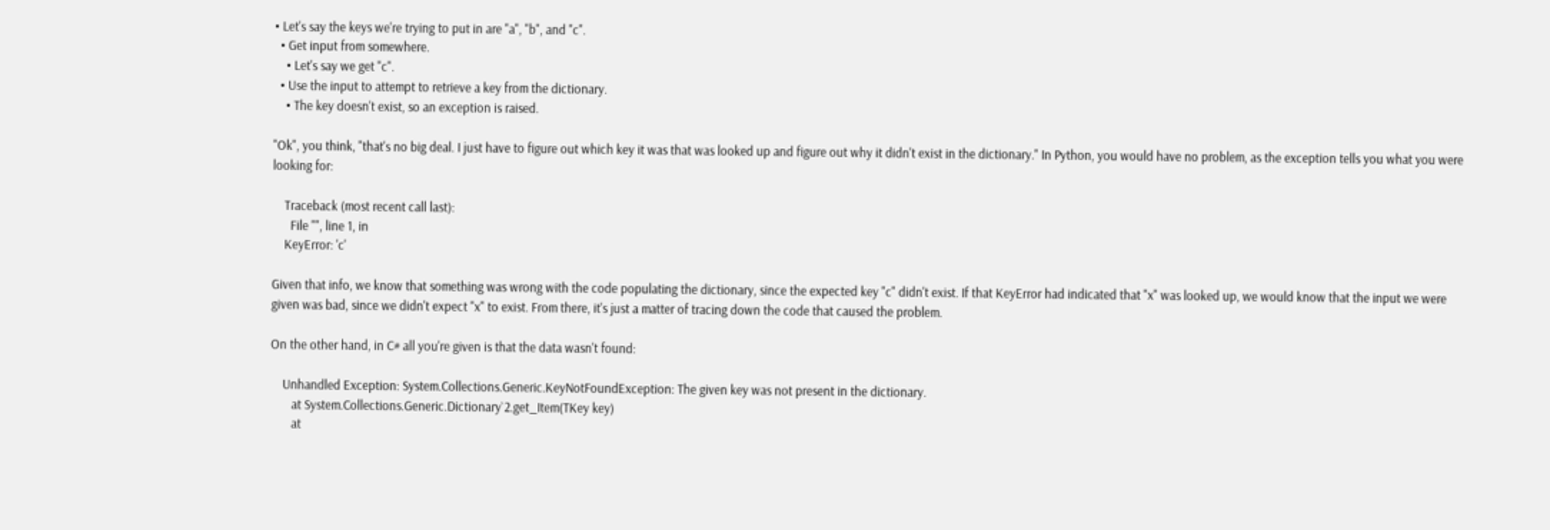• Let's say the keys we're trying to put in are "a", "b", and "c".
  • Get input from somewhere.
    • Let's say we get "c".
  • Use the input to attempt to retrieve a key from the dictionary.
    • The key doesn't exist, so an exception is raised.

"Ok", you think, "that's no big deal. I just have to figure out which key it was that was looked up and figure out why it didn't exist in the dictionary." In Python, you would have no problem, as the exception tells you what you were looking for:

    Traceback (most recent call last):
      File "", line 1, in
    KeyError: 'c'

Given that info, we know that something was wrong with the code populating the dictionary, since the expected key "c" didn't exist. If that KeyError had indicated that "x" was looked up, we would know that the input we were given was bad, since we didn't expect "x" to exist. From there, it's just a matter of tracing down the code that caused the problem.

On the other hand, in C# all you're given is that the data wasn't found:

    Unhandled Exception: System.Collections.Generic.KeyNotFoundException: The given key was not present in the dictionary.
       at System.Collections.Generic.Dictionary`2.get_Item(TKey key)
       at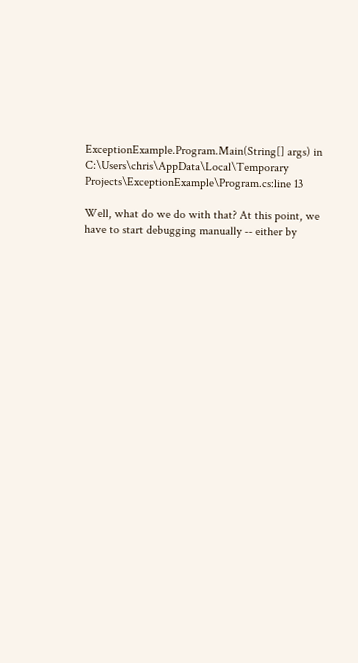ExceptionExample.Program.Main(String[] args) in     C:\Users\chris\AppData\Local\Temporary Projects\ExceptionExample\Program.cs:line 13

Well, what do we do with that? At this point, we have to start debugging manually -- either by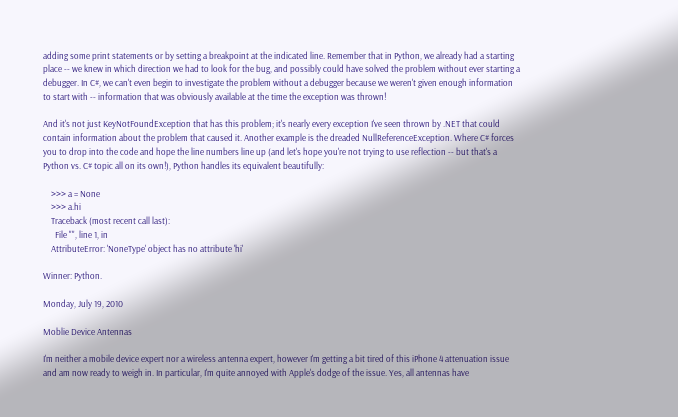adding some print statements or by setting a breakpoint at the indicated line. Remember that in Python, we already had a starting place -- we knew in which direction we had to look for the bug, and possibly could have solved the problem without ever starting a debugger. In C#, we can't even begin to investigate the problem without a debugger because we weren't given enough information to start with -- information that was obviously available at the time the exception was thrown!

And it's not just KeyNotFoundException that has this problem; it's nearly every exception I've seen thrown by .NET that could contain information about the problem that caused it. Another example is the dreaded NullReferenceException. Where C# forces you to drop into the code and hope the line numbers line up (and let's hope you're not trying to use reflection -- but that's a Python vs. C# topic all on its own!), Python handles its equivalent beautifully:

    >>> a = None
    >>> a.hi
    Traceback (most recent call last):
      File "", line 1, in
    AttributeError: 'NoneType' object has no attribute 'hi'

Winner: Python.

Monday, July 19, 2010

Moblie Device Antennas

I'm neither a mobile device expert nor a wireless antenna expert, however I'm getting a bit tired of this iPhone 4 attenuation issue and am now ready to weigh in. In particular, I'm quite annoyed with Apple's dodge of the issue. Yes, all antennas have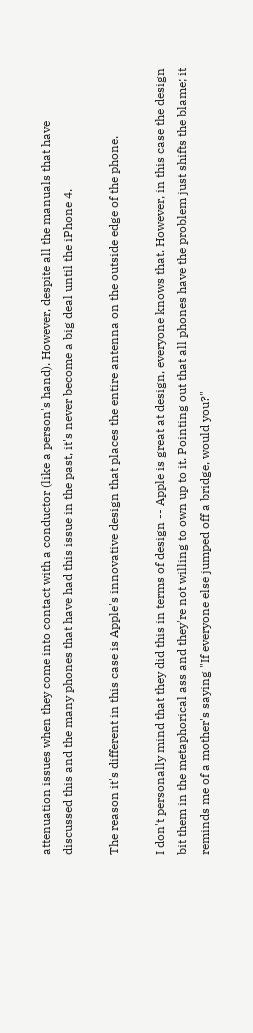attenuation issues when they come into contact with a conductor (like a person's hand). However, despite all the manuals that have discussed this and the many phones that have had this issue in the past, it's never become a big deal until the iPhone 4.

The reason it's different in this case is Apple's innovative design that places the entire antenna on the outside edge of the phone.

I don't personally mind that they did this in terms of design -- Apple is great at design, everyone knows that. However, in this case the design bit them in the metaphorical ass and they're not willing to own up to it. Pointing out that all phones have the problem just shifts the blame; it reminds me of a mother's saying "If everyone else jumped off a bridge, would you?"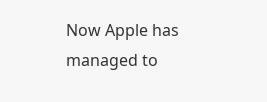Now Apple has managed to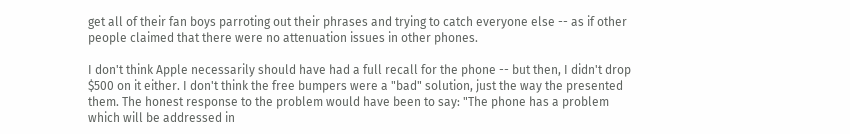get all of their fan boys parroting out their phrases and trying to catch everyone else -- as if other people claimed that there were no attenuation issues in other phones.

I don't think Apple necessarily should have had a full recall for the phone -- but then, I didn't drop $500 on it either. I don't think the free bumpers were a "bad" solution, just the way the presented them. The honest response to the problem would have been to say: "The phone has a problem which will be addressed in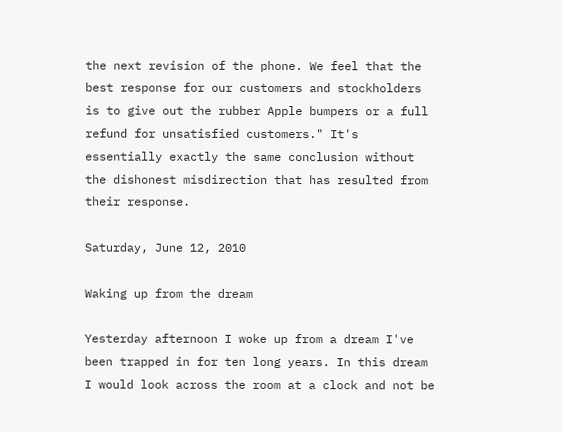the next revision of the phone. We feel that the best response for our customers and stockholders is to give out the rubber Apple bumpers or a full refund for unsatisfied customers." It's essentially exactly the same conclusion without the dishonest misdirection that has resulted from their response.

Saturday, June 12, 2010

Waking up from the dream

Yesterday afternoon I woke up from a dream I've been trapped in for ten long years. In this dream I would look across the room at a clock and not be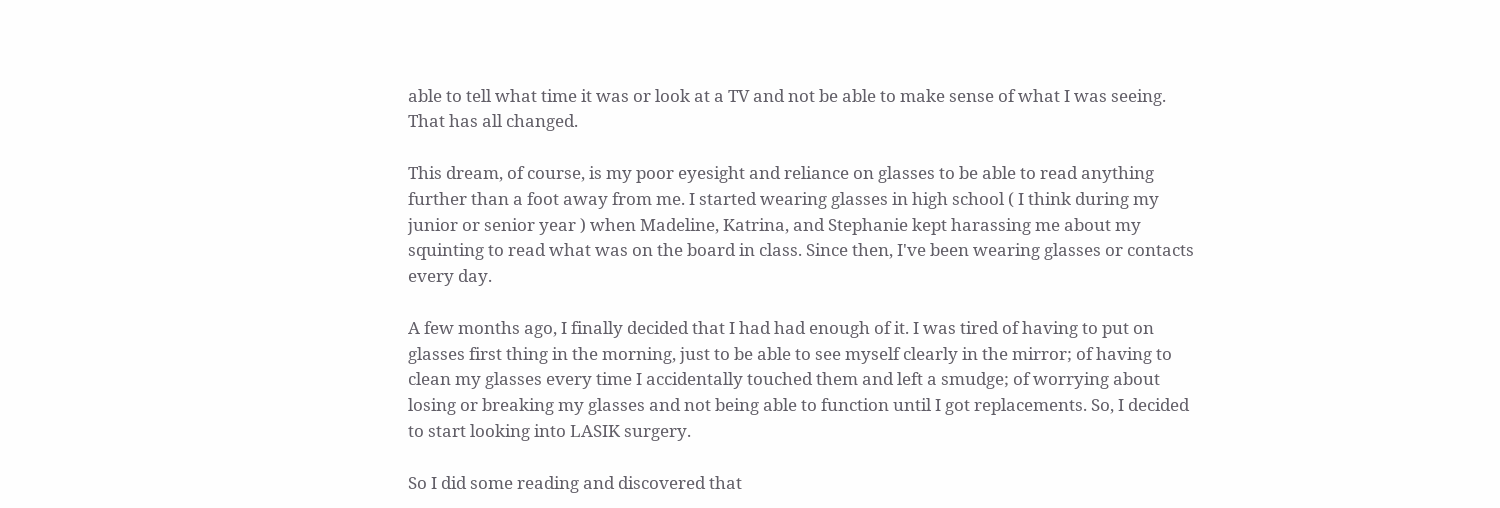able to tell what time it was or look at a TV and not be able to make sense of what I was seeing. That has all changed.

This dream, of course, is my poor eyesight and reliance on glasses to be able to read anything further than a foot away from me. I started wearing glasses in high school ( I think during my junior or senior year ) when Madeline, Katrina, and Stephanie kept harassing me about my squinting to read what was on the board in class. Since then, I've been wearing glasses or contacts every day.

A few months ago, I finally decided that I had had enough of it. I was tired of having to put on glasses first thing in the morning, just to be able to see myself clearly in the mirror; of having to clean my glasses every time I accidentally touched them and left a smudge; of worrying about losing or breaking my glasses and not being able to function until I got replacements. So, I decided to start looking into LASIK surgery.

So I did some reading and discovered that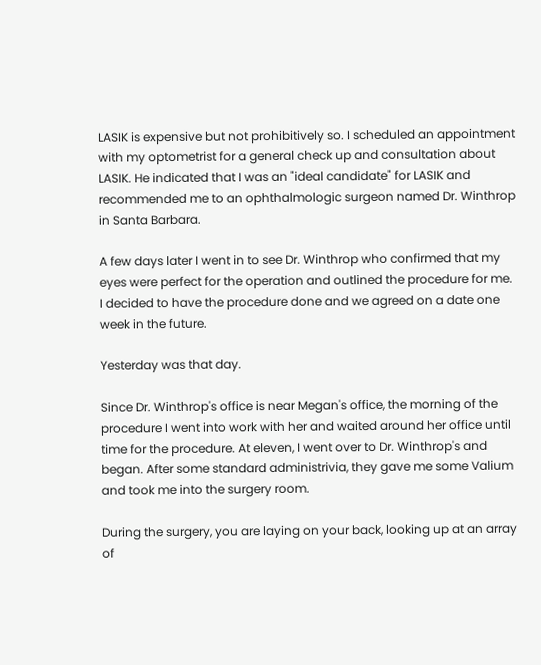LASIK is expensive but not prohibitively so. I scheduled an appointment with my optometrist for a general check up and consultation about LASIK. He indicated that I was an "ideal candidate" for LASIK and recommended me to an ophthalmologic surgeon named Dr. Winthrop in Santa Barbara.

A few days later I went in to see Dr. Winthrop who confirmed that my eyes were perfect for the operation and outlined the procedure for me. I decided to have the procedure done and we agreed on a date one week in the future.

Yesterday was that day.

Since Dr. Winthrop's office is near Megan's office, the morning of the procedure I went into work with her and waited around her office until time for the procedure. At eleven, I went over to Dr. Winthrop's and began. After some standard administrivia, they gave me some Valium and took me into the surgery room.

During the surgery, you are laying on your back, looking up at an array of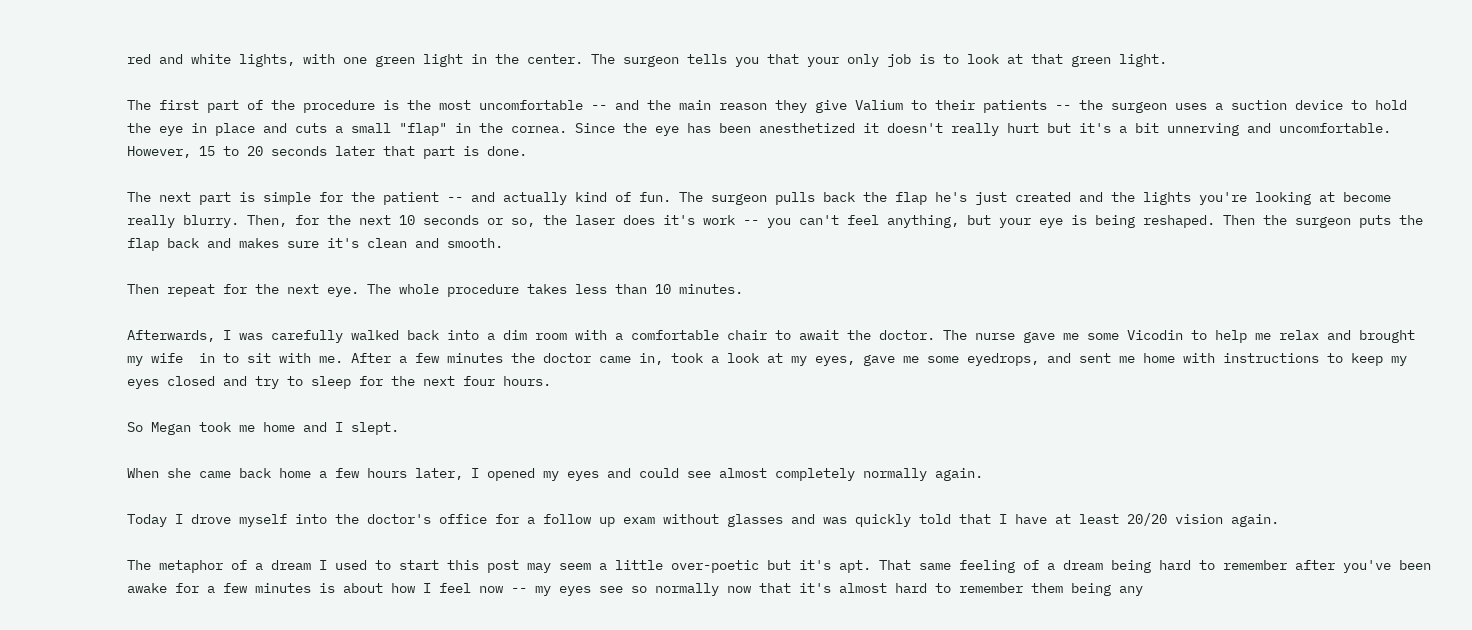red and white lights, with one green light in the center. The surgeon tells you that your only job is to look at that green light.

The first part of the procedure is the most uncomfortable -- and the main reason they give Valium to their patients -- the surgeon uses a suction device to hold the eye in place and cuts a small "flap" in the cornea. Since the eye has been anesthetized it doesn't really hurt but it's a bit unnerving and uncomfortable. However, 15 to 20 seconds later that part is done.

The next part is simple for the patient -- and actually kind of fun. The surgeon pulls back the flap he's just created and the lights you're looking at become really blurry. Then, for the next 10 seconds or so, the laser does it's work -- you can't feel anything, but your eye is being reshaped. Then the surgeon puts the flap back and makes sure it's clean and smooth.

Then repeat for the next eye. The whole procedure takes less than 10 minutes.

Afterwards, I was carefully walked back into a dim room with a comfortable chair to await the doctor. The nurse gave me some Vicodin to help me relax and brought my wife  in to sit with me. After a few minutes the doctor came in, took a look at my eyes, gave me some eyedrops, and sent me home with instructions to keep my eyes closed and try to sleep for the next four hours.

So Megan took me home and I slept.

When she came back home a few hours later, I opened my eyes and could see almost completely normally again.

Today I drove myself into the doctor's office for a follow up exam without glasses and was quickly told that I have at least 20/20 vision again.

The metaphor of a dream I used to start this post may seem a little over-poetic but it's apt. That same feeling of a dream being hard to remember after you've been awake for a few minutes is about how I feel now -- my eyes see so normally now that it's almost hard to remember them being any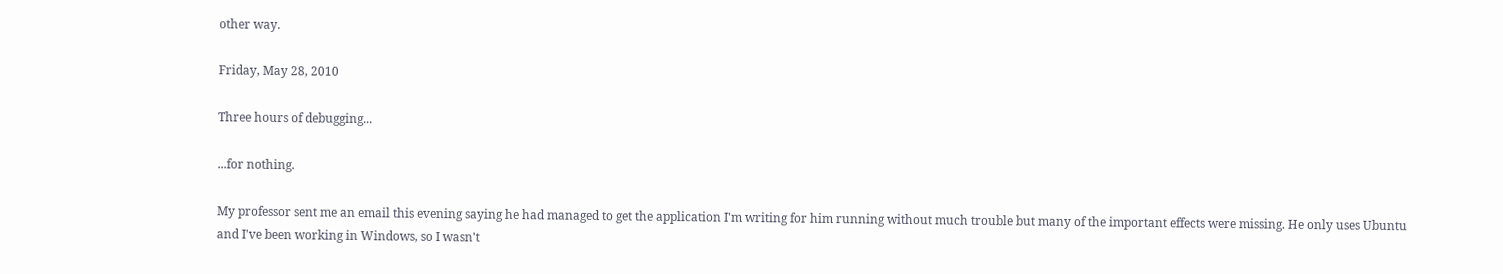other way.

Friday, May 28, 2010

Three hours of debugging...

...for nothing.

My professor sent me an email this evening saying he had managed to get the application I'm writing for him running without much trouble but many of the important effects were missing. He only uses Ubuntu and I've been working in Windows, so I wasn't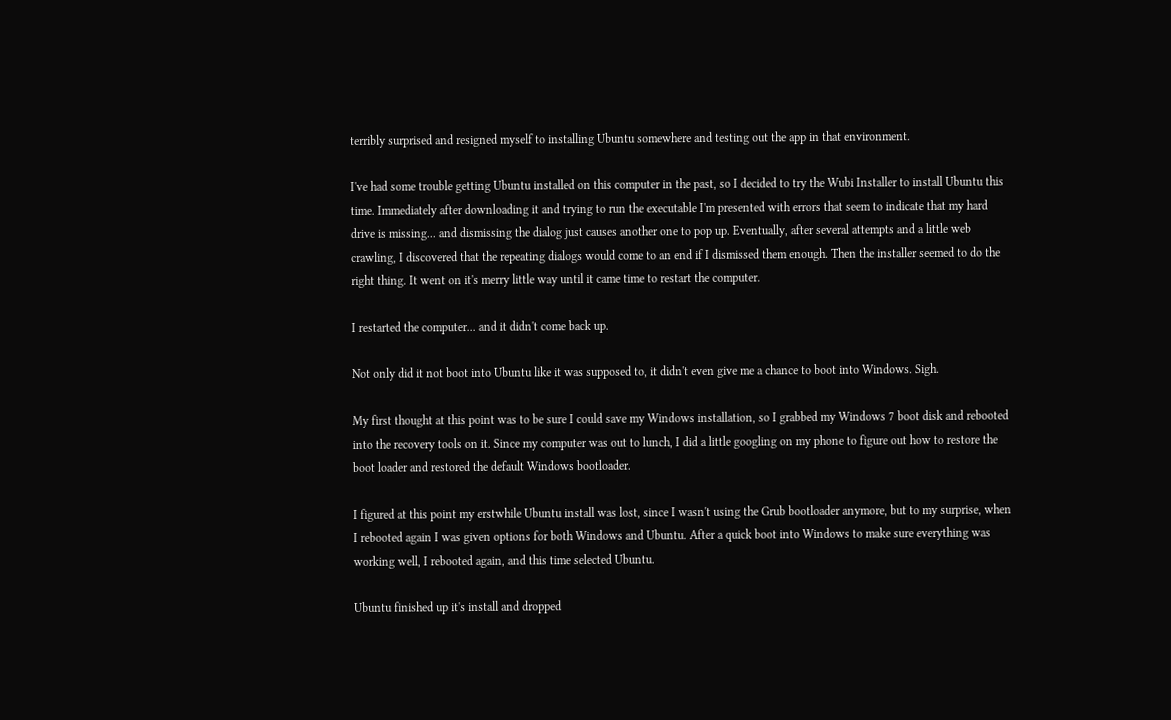terribly surprised and resigned myself to installing Ubuntu somewhere and testing out the app in that environment.

I've had some trouble getting Ubuntu installed on this computer in the past, so I decided to try the Wubi Installer to install Ubuntu this time. Immediately after downloading it and trying to run the executable I'm presented with errors that seem to indicate that my hard drive is missing... and dismissing the dialog just causes another one to pop up. Eventually, after several attempts and a little web crawling, I discovered that the repeating dialogs would come to an end if I dismissed them enough. Then the installer seemed to do the right thing. It went on it's merry little way until it came time to restart the computer.

I restarted the computer... and it didn't come back up.

Not only did it not boot into Ubuntu like it was supposed to, it didn't even give me a chance to boot into Windows. Sigh.

My first thought at this point was to be sure I could save my Windows installation, so I grabbed my Windows 7 boot disk and rebooted into the recovery tools on it. Since my computer was out to lunch, I did a little googling on my phone to figure out how to restore the boot loader and restored the default Windows bootloader.

I figured at this point my erstwhile Ubuntu install was lost, since I wasn't using the Grub bootloader anymore, but to my surprise, when I rebooted again I was given options for both Windows and Ubuntu. After a quick boot into Windows to make sure everything was working well, I rebooted again, and this time selected Ubuntu.

Ubuntu finished up it's install and dropped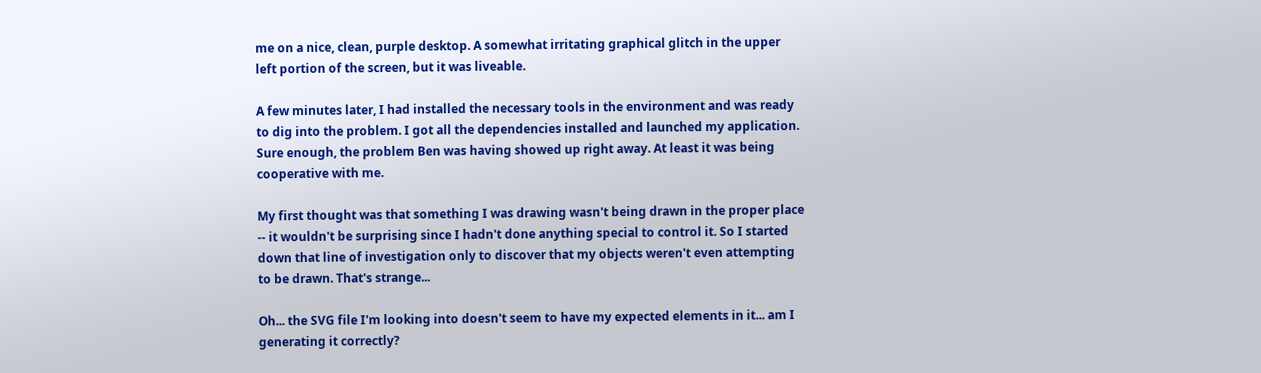me on a nice, clean, purple desktop. A somewhat irritating graphical glitch in the upper left portion of the screen, but it was liveable.

A few minutes later, I had installed the necessary tools in the environment and was ready to dig into the problem. I got all the dependencies installed and launched my application. Sure enough, the problem Ben was having showed up right away. At least it was being cooperative with me.

My first thought was that something I was drawing wasn't being drawn in the proper place -- it wouldn't be surprising since I hadn't done anything special to control it. So I started down that line of investigation only to discover that my objects weren't even attempting to be drawn. That's strange...

Oh... the SVG file I'm looking into doesn't seem to have my expected elements in it... am I generating it correctly?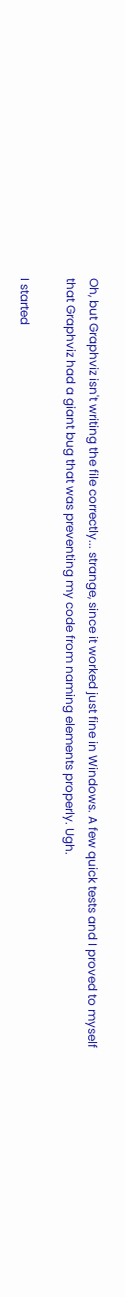Oh, but Graphviz isn't writing the file correctly... strange, since it worked just fine in Windows. A few quick tests and I proved to myself that Graphviz had a giant bug that was preventing my code from naming elements properly. Ugh.

I started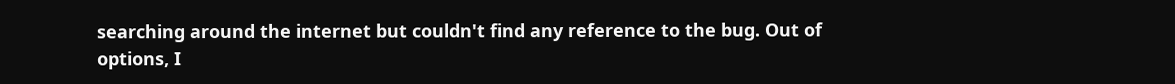searching around the internet but couldn't find any reference to the bug. Out of options, I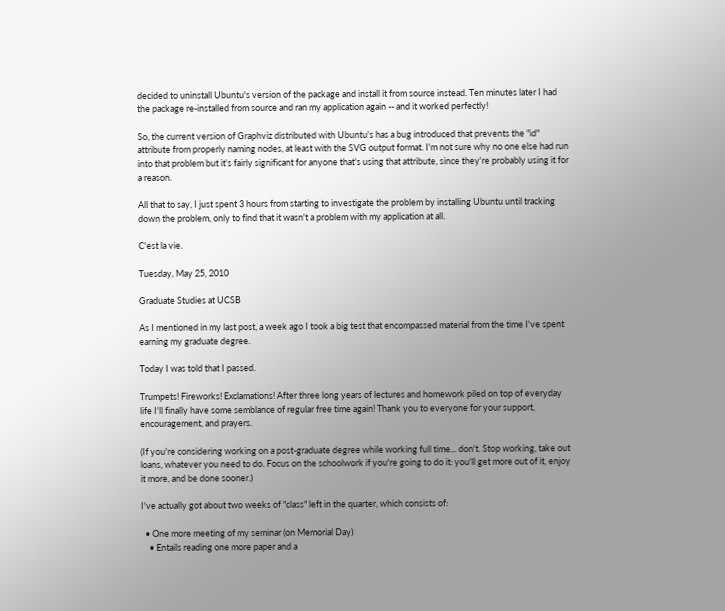decided to uninstall Ubuntu's version of the package and install it from source instead. Ten minutes later I had the package re-installed from source and ran my application again -- and it worked perfectly!

So, the current version of Graphviz distributed with Ubuntu's has a bug introduced that prevents the "id" attribute from properly naming nodes, at least with the SVG output format. I'm not sure why no one else had run into that problem but it's fairly significant for anyone that's using that attribute, since they're probably using it for a reason.

All that to say, I just spent 3 hours from starting to investigate the problem by installing Ubuntu until tracking down the problem, only to find that it wasn't a problem with my application at all.

C'est la vie.

Tuesday, May 25, 2010

Graduate Studies at UCSB

As I mentioned in my last post, a week ago I took a big test that encompassed material from the time I've spent earning my graduate degree.

Today I was told that I passed.

Trumpets! Fireworks! Exclamations! After three long years of lectures and homework piled on top of everyday life I'll finally have some semblance of regular free time again! Thank you to everyone for your support, encouragement, and prayers.

(If you're considering working on a post-graduate degree while working full time... don't. Stop working, take out loans, whatever you need to do. Focus on the schoolwork if you're going to do it: you'll get more out of it, enjoy it more, and be done sooner.)

I've actually got about two weeks of "class" left in the quarter, which consists of:

  • One more meeting of my seminar (on Memorial Day)
    • Entails reading one more paper and a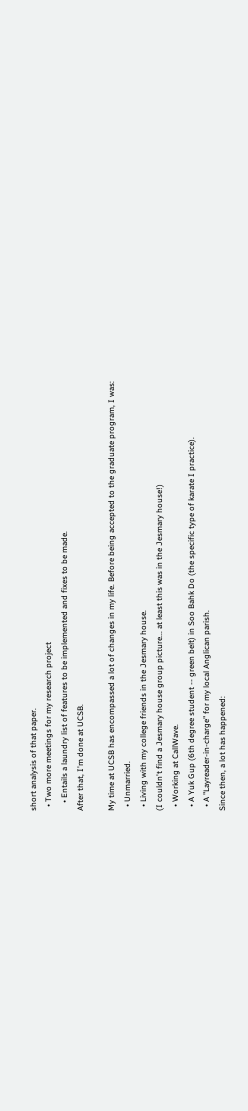short analysis of that paper.
  • Two more meetings for my research project
    • Entails a laundry list of features to be implemented and fixes to be made.
After that, I'm done at UCSB.

My time at UCSB has encompassed a lot of changes in my life. Before being accepted to the graduate program, I was:
  • Unmarried.
  • Living with my college friends in the Jesmary house.
(I couldn't find a Jesmary house group picture... at least this was in the Jesmary house!)
  • Working at CallWave.
  • A Yuk Gup (6th degree student -- green belt) in Soo Bahk Do (the specific type of karate I practice).
  • A "Layreader-in-charge" for my local Anglican parish.
Since then, a lot has happened: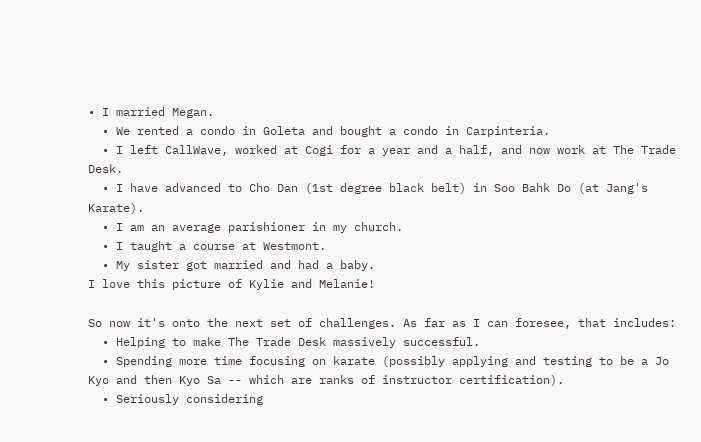• I married Megan.
  • We rented a condo in Goleta and bought a condo in Carpinteria.
  • I left CallWave, worked at Cogi for a year and a half, and now work at The Trade Desk.
  • I have advanced to Cho Dan (1st degree black belt) in Soo Bahk Do (at Jang's Karate).
  • I am an average parishioner in my church.
  • I taught a course at Westmont.
  • My sister got married and had a baby.
I love this picture of Kylie and Melanie!

So now it's onto the next set of challenges. As far as I can foresee, that includes:
  • Helping to make The Trade Desk massively successful.
  • Spending more time focusing on karate (possibly applying and testing to be a Jo Kyo and then Kyo Sa -- which are ranks of instructor certification).
  • Seriously considering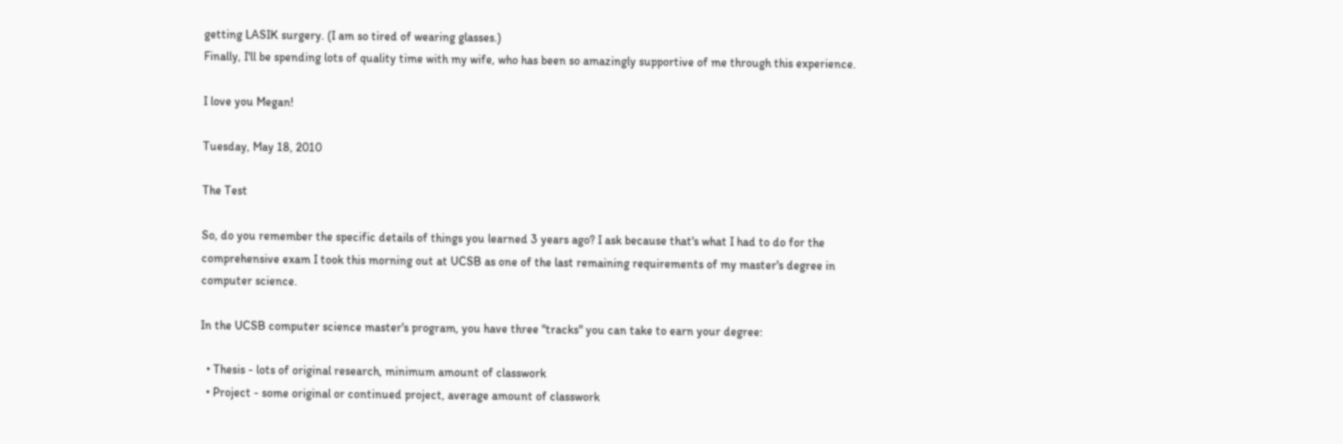getting LASIK surgery. (I am so tired of wearing glasses.)
Finally, I'll be spending lots of quality time with my wife, who has been so amazingly supportive of me through this experience.

I love you Megan!

Tuesday, May 18, 2010

The Test

So, do you remember the specific details of things you learned 3 years ago? I ask because that's what I had to do for the comprehensive exam I took this morning out at UCSB as one of the last remaining requirements of my master's degree in computer science.

In the UCSB computer science master's program, you have three "tracks" you can take to earn your degree:

  • Thesis - lots of original research, minimum amount of classwork
  • Project - some original or continued project, average amount of classwork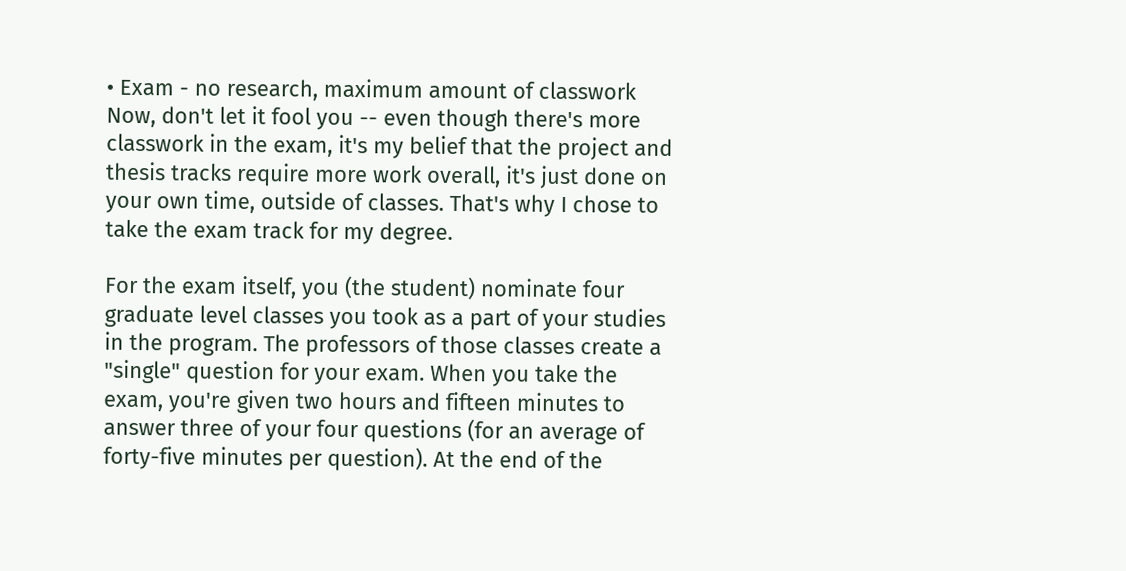• Exam - no research, maximum amount of classwork
Now, don't let it fool you -- even though there's more classwork in the exam, it's my belief that the project and thesis tracks require more work overall, it's just done on your own time, outside of classes. That's why I chose to take the exam track for my degree.

For the exam itself, you (the student) nominate four graduate level classes you took as a part of your studies in the program. The professors of those classes create a "single" question for your exam. When you take the exam, you're given two hours and fifteen minutes to answer three of your four questions (for an average of forty-five minutes per question). At the end of the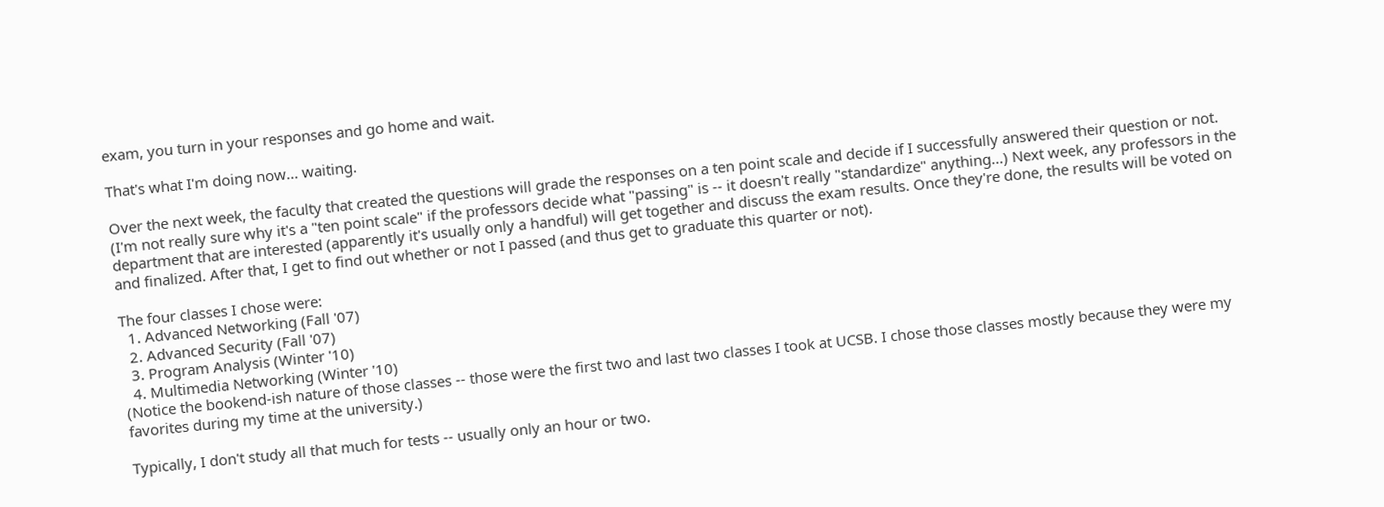exam, you turn in your responses and go home and wait.

That's what I'm doing now... waiting.

Over the next week, the faculty that created the questions will grade the responses on a ten point scale and decide if I successfully answered their question or not. (I'm not really sure why it's a "ten point scale" if the professors decide what "passing" is -- it doesn't really "standardize" anything...) Next week, any professors in the department that are interested (apparently it's usually only a handful) will get together and discuss the exam results. Once they're done, the results will be voted on and finalized. After that, I get to find out whether or not I passed (and thus get to graduate this quarter or not).

The four classes I chose were:
  1. Advanced Networking (Fall '07)
  2. Advanced Security (Fall '07)
  3. Program Analysis (Winter '10)
  4. Multimedia Networking (Winter '10)
(Notice the bookend-ish nature of those classes -- those were the first two and last two classes I took at UCSB. I chose those classes mostly because they were my favorites during my time at the university.)

Typically, I don't study all that much for tests -- usually only an hour or two.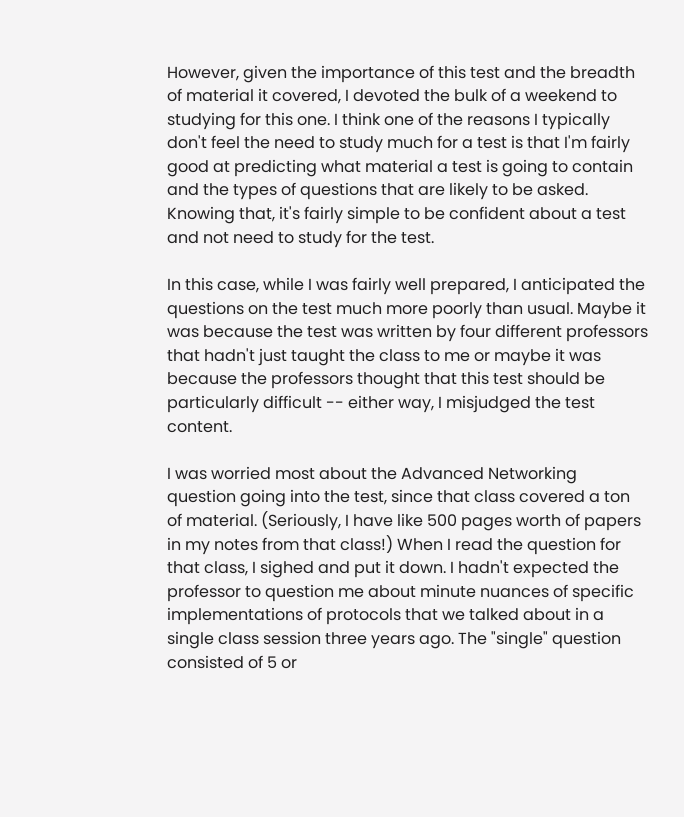However, given the importance of this test and the breadth of material it covered, I devoted the bulk of a weekend to studying for this one. I think one of the reasons I typically don't feel the need to study much for a test is that I'm fairly good at predicting what material a test is going to contain and the types of questions that are likely to be asked. Knowing that, it's fairly simple to be confident about a test and not need to study for the test.

In this case, while I was fairly well prepared, I anticipated the questions on the test much more poorly than usual. Maybe it was because the test was written by four different professors that hadn't just taught the class to me or maybe it was because the professors thought that this test should be particularly difficult -- either way, I misjudged the test content.

I was worried most about the Advanced Networking question going into the test, since that class covered a ton of material. (Seriously, I have like 500 pages worth of papers in my notes from that class!) When I read the question for that class, I sighed and put it down. I hadn't expected the professor to question me about minute nuances of specific implementations of protocols that we talked about in a single class session three years ago. The "single" question consisted of 5 or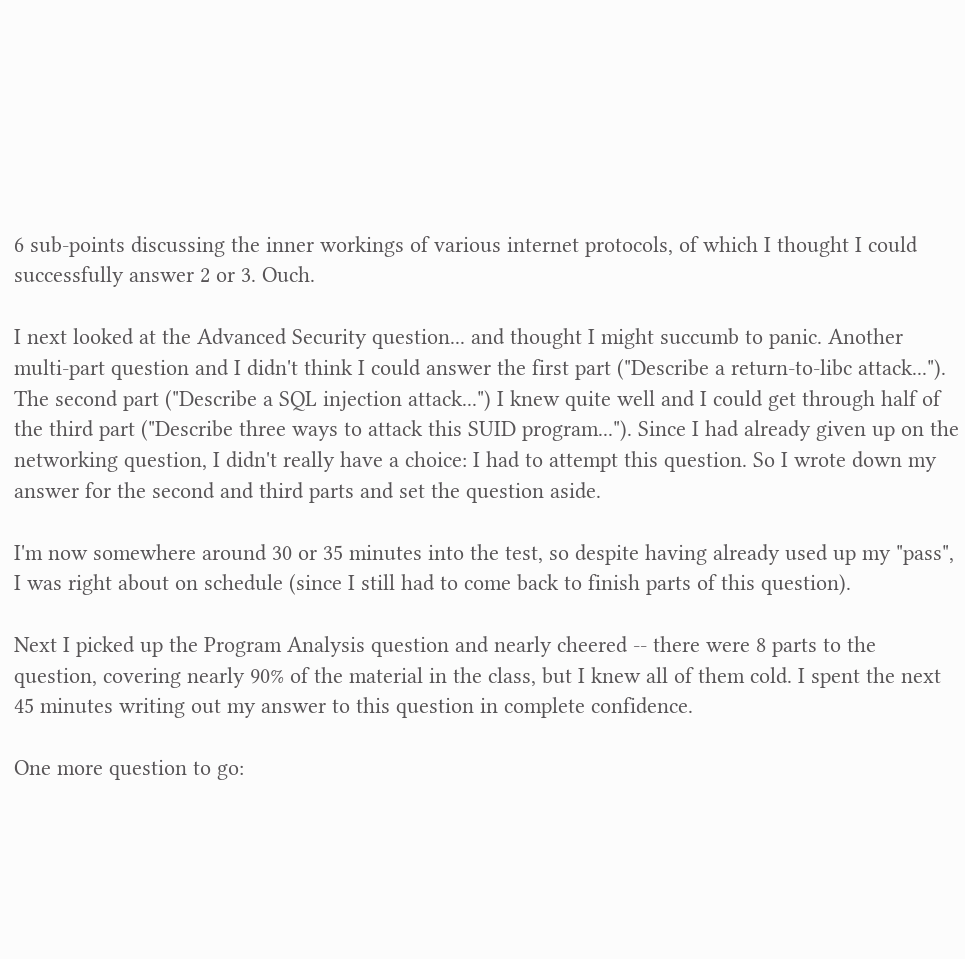6 sub-points discussing the inner workings of various internet protocols, of which I thought I could successfully answer 2 or 3. Ouch.

I next looked at the Advanced Security question... and thought I might succumb to panic. Another multi-part question and I didn't think I could answer the first part ("Describe a return-to-libc attack..."). The second part ("Describe a SQL injection attack...") I knew quite well and I could get through half of the third part ("Describe three ways to attack this SUID program..."). Since I had already given up on the networking question, I didn't really have a choice: I had to attempt this question. So I wrote down my answer for the second and third parts and set the question aside.

I'm now somewhere around 30 or 35 minutes into the test, so despite having already used up my "pass", I was right about on schedule (since I still had to come back to finish parts of this question).

Next I picked up the Program Analysis question and nearly cheered -- there were 8 parts to the question, covering nearly 90% of the material in the class, but I knew all of them cold. I spent the next 45 minutes writing out my answer to this question in complete confidence.

One more question to go: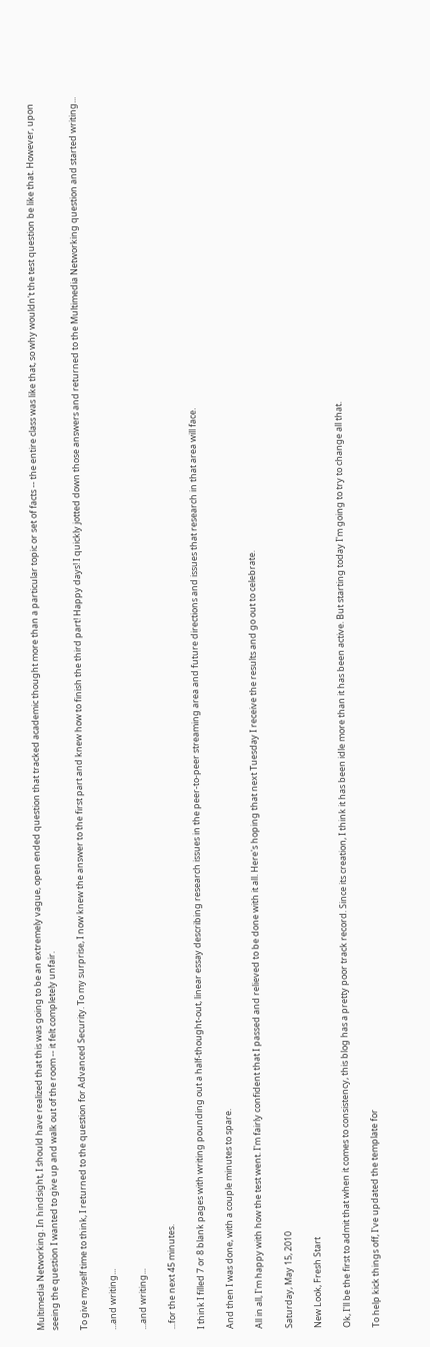Multimedia Networking. In hindsight, I should have realized that this was going to be an extremely vague, open ended question that tracked academic thought more than a particular topic or set of facts -- the entire class was like that, so why wouldn't the test question be like that. However, upon seeing the question I wanted to give up and walk out of the room -- it felt completely unfair.

To give myself time to think, I returned to the question for Advanced Security. To my surprise, I now knew the answer to the first part and knew how to finish the third part! Happy days! I quickly jotted down those answers and returned to the Multimedia Networking question and started writing...

...and writing...

...and writing...

...for the next 45 minutes.

I think I filled 7 or 8 blank pages with writing pounding out a half-thought-out, linear essay describing research issues in the peer-to-peer streaming area and future directions and issues that research in that area will face.

And then I was done, with a couple minutes to spare.

All in all, I'm happy with how the test went. I'm fairly confident that I passed and relieved to be done with it all. Here's hoping that next Tuesday I receive the results and go out to celebrate.

Saturday, May 15, 2010

New Look, Fresh Start

Ok, I'll be the first to admit that when it comes to consistency, this blog has a pretty poor track record. Since its creation, I think it has been idle more than it has been active. But starting today I'm going to try to change all that.

To help kick things off, I've updated the template for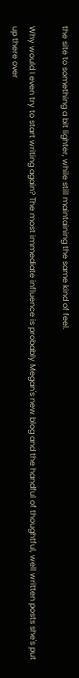the site to something a bit lighter, while still maintaining the same kind of feel.

Why would I even try to start writing again? The most immediate influence is probably Megan's new blog and the handful of thoughtful, well written posts she's put up there over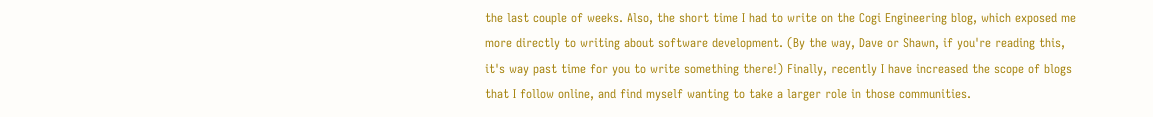the last couple of weeks. Also, the short time I had to write on the Cogi Engineering blog, which exposed me more directly to writing about software development. (By the way, Dave or Shawn, if you're reading this, it's way past time for you to write something there!) Finally, recently I have increased the scope of blogs that I follow online, and find myself wanting to take a larger role in those communities.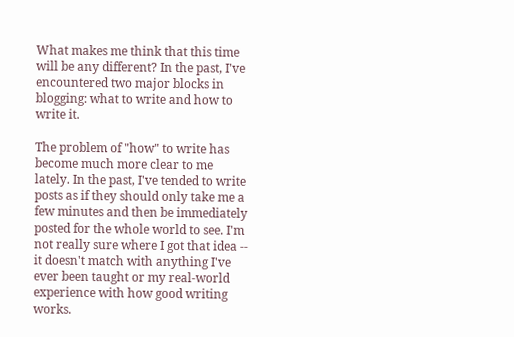What makes me think that this time will be any different? In the past, I've encountered two major blocks in blogging: what to write and how to write it.

The problem of "how" to write has become much more clear to me lately. In the past, I've tended to write posts as if they should only take me a few minutes and then be immediately posted for the whole world to see. I'm not really sure where I got that idea -- it doesn't match with anything I've ever been taught or my real-world experience with how good writing works.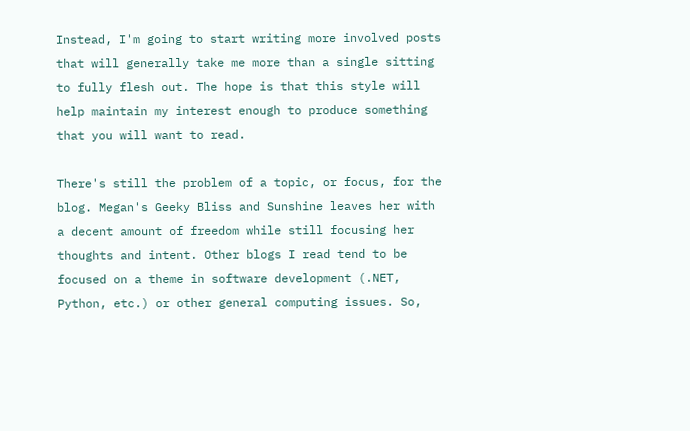Instead, I'm going to start writing more involved posts that will generally take me more than a single sitting to fully flesh out. The hope is that this style will help maintain my interest enough to produce something that you will want to read.

There's still the problem of a topic, or focus, for the blog. Megan's Geeky Bliss and Sunshine leaves her with a decent amount of freedom while still focusing her thoughts and intent. Other blogs I read tend to be focused on a theme in software development (.NET, Python, etc.) or other general computing issues. So,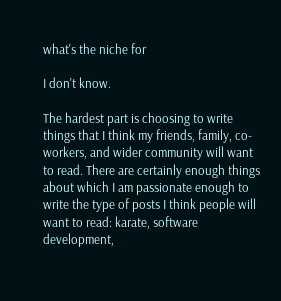what's the niche for

I don't know.

The hardest part is choosing to write things that I think my friends, family, co-workers, and wider community will want to read. There are certainly enough things about which I am passionate enough to write the type of posts I think people will want to read: karate, software development,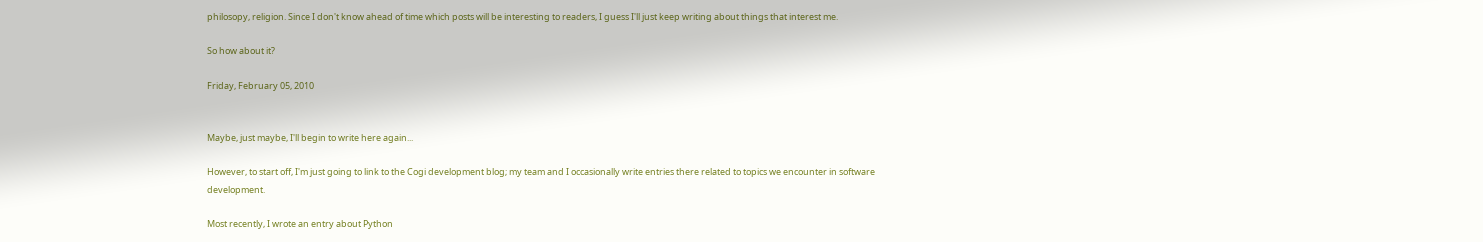philosopy, religion. Since I don't know ahead of time which posts will be interesting to readers, I guess I'll just keep writing about things that interest me.

So how about it?

Friday, February 05, 2010


Maybe, just maybe, I'll begin to write here again...

However, to start off, I'm just going to link to the Cogi development blog; my team and I occasionally write entries there related to topics we encounter in software development.

Most recently, I wrote an entry about Python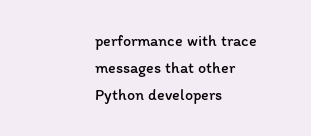performance with trace messages that other Python developers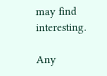may find interesting.

Any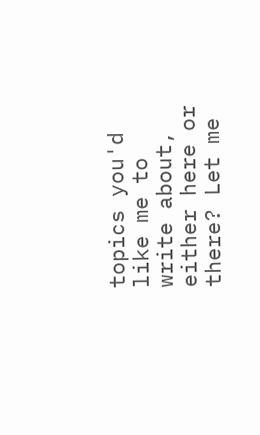topics you'd like me to write about, either here or there? Let me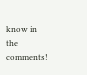know in the comments!